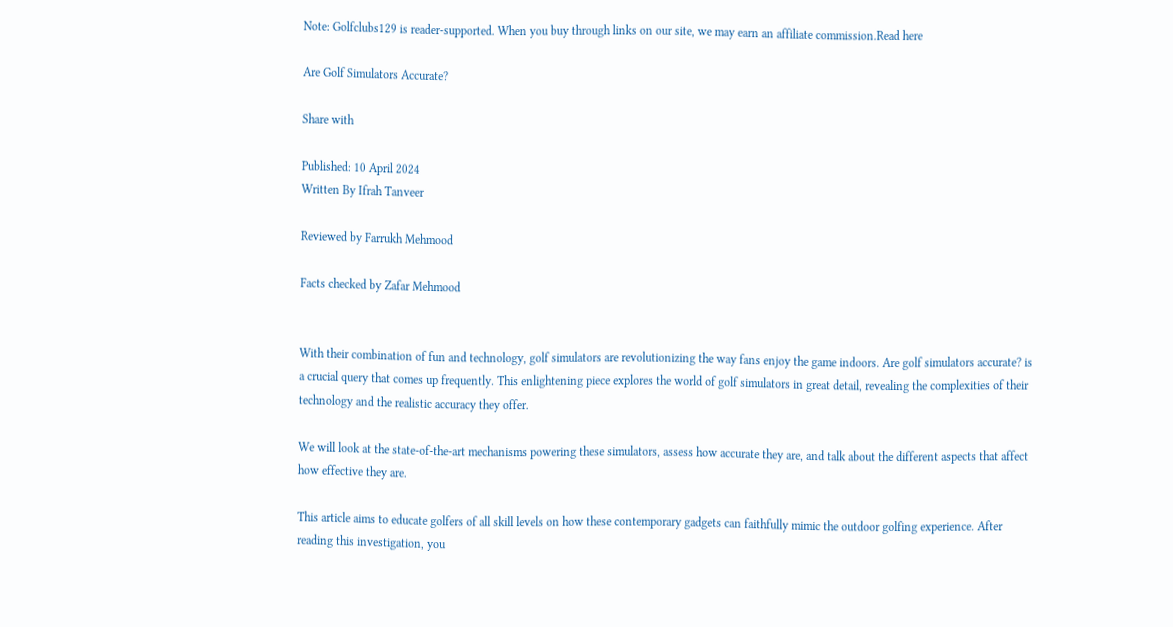Note: Golfclubs129 is reader-supported. When you buy through links on our site, we may earn an affiliate commission.Read here

Are Golf Simulators Accurate?

Share with

Published: 10 April 2024
Written By Ifrah Tanveer

Reviewed by Farrukh Mehmood

Facts checked by Zafar Mehmood


With their combination of fun and technology, golf simulators are revolutionizing the way fans enjoy the game indoors. Are golf simulators accurate? is a crucial query that comes up frequently. This enlightening piece explores the world of golf simulators in great detail, revealing the complexities of their technology and the realistic accuracy they offer.

We will look at the state-of-the-art mechanisms powering these simulators, assess how accurate they are, and talk about the different aspects that affect how effective they are.

This article aims to educate golfers of all skill levels on how these contemporary gadgets can faithfully mimic the outdoor golfing experience. After reading this investigation, you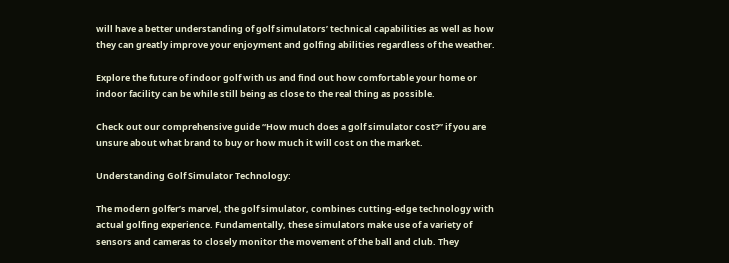will have a better understanding of golf simulators’ technical capabilities as well as how they can greatly improve your enjoyment and golfing abilities regardless of the weather.

Explore the future of indoor golf with us and find out how comfortable your home or indoor facility can be while still being as close to the real thing as possible.

Check out our comprehensive guide “How much does a golf simulator cost?” if you are unsure about what brand to buy or how much it will cost on the market.

Understanding Golf Simulator Technology:

The modern golfer’s marvel, the golf simulator, combines cutting-edge technology with actual golfing experience. Fundamentally, these simulators make use of a variety of sensors and cameras to closely monitor the movement of the ball and club. They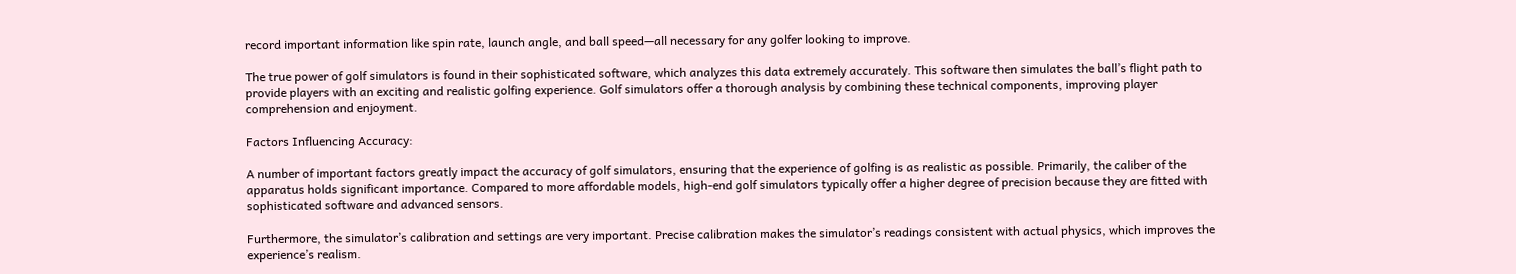record important information like spin rate, launch angle, and ball speed—all necessary for any golfer looking to improve.

The true power of golf simulators is found in their sophisticated software, which analyzes this data extremely accurately. This software then simulates the ball’s flight path to provide players with an exciting and realistic golfing experience. Golf simulators offer a thorough analysis by combining these technical components, improving player comprehension and enjoyment.

Factors Influencing Accuracy:

A number of important factors greatly impact the accuracy of golf simulators, ensuring that the experience of golfing is as realistic as possible. Primarily, the caliber of the apparatus holds significant importance. Compared to more affordable models, high-end golf simulators typically offer a higher degree of precision because they are fitted with sophisticated software and advanced sensors.

Furthermore, the simulator’s calibration and settings are very important. Precise calibration makes the simulator’s readings consistent with actual physics, which improves the experience’s realism.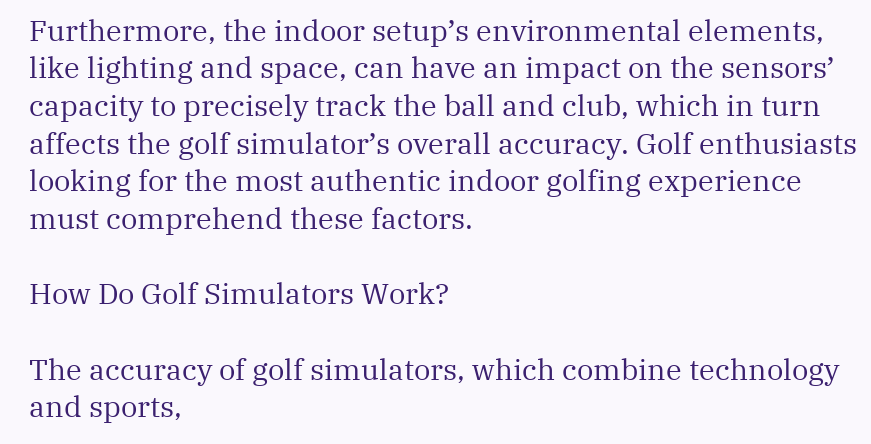Furthermore, the indoor setup’s environmental elements, like lighting and space, can have an impact on the sensors’ capacity to precisely track the ball and club, which in turn affects the golf simulator’s overall accuracy. Golf enthusiasts looking for the most authentic indoor golfing experience must comprehend these factors.

How Do Golf Simulators Work?

The accuracy of golf simulators, which combine technology and sports,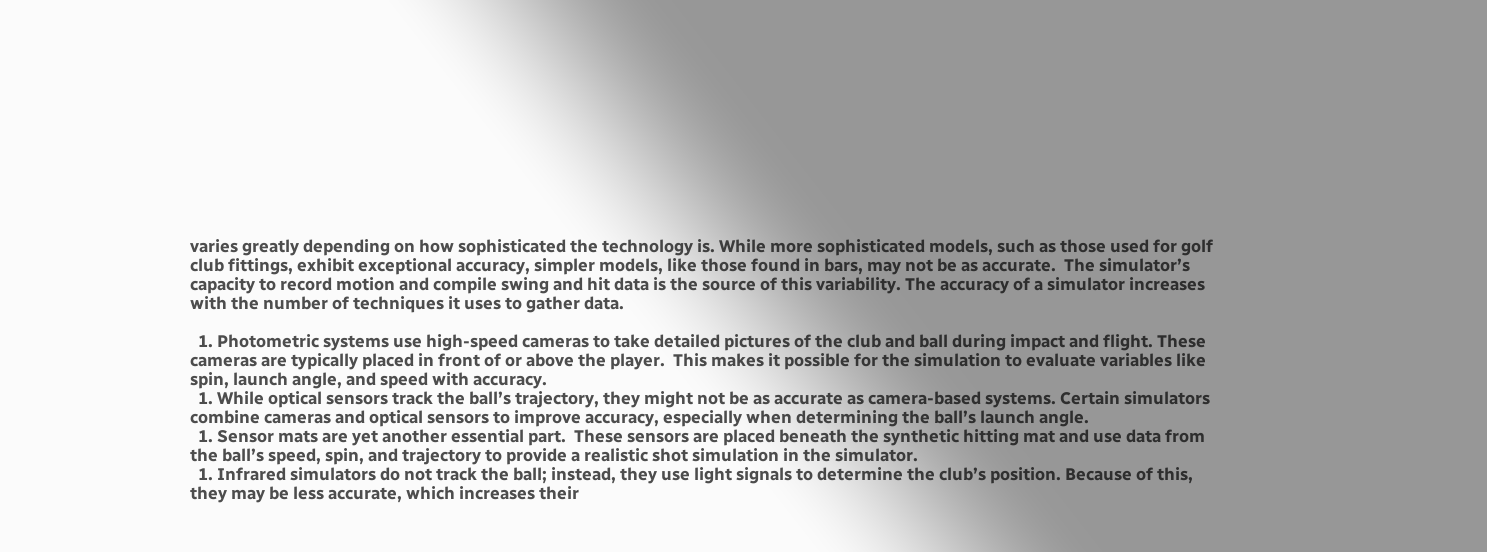varies greatly depending on how sophisticated the technology is. While more sophisticated models, such as those used for golf club fittings, exhibit exceptional accuracy, simpler models, like those found in bars, may not be as accurate.  The simulator’s capacity to record motion and compile swing and hit data is the source of this variability. The accuracy of a simulator increases with the number of techniques it uses to gather data.

  1. Photometric systems use high-speed cameras to take detailed pictures of the club and ball during impact and flight. These cameras are typically placed in front of or above the player.  This makes it possible for the simulation to evaluate variables like spin, launch angle, and speed with accuracy.
  1. While optical sensors track the ball’s trajectory, they might not be as accurate as camera-based systems. Certain simulators combine cameras and optical sensors to improve accuracy, especially when determining the ball’s launch angle.
  1. Sensor mats are yet another essential part.  These sensors are placed beneath the synthetic hitting mat and use data from the ball’s speed, spin, and trajectory to provide a realistic shot simulation in the simulator.
  1. Infrared simulators do not track the ball; instead, they use light signals to determine the club’s position. Because of this, they may be less accurate, which increases their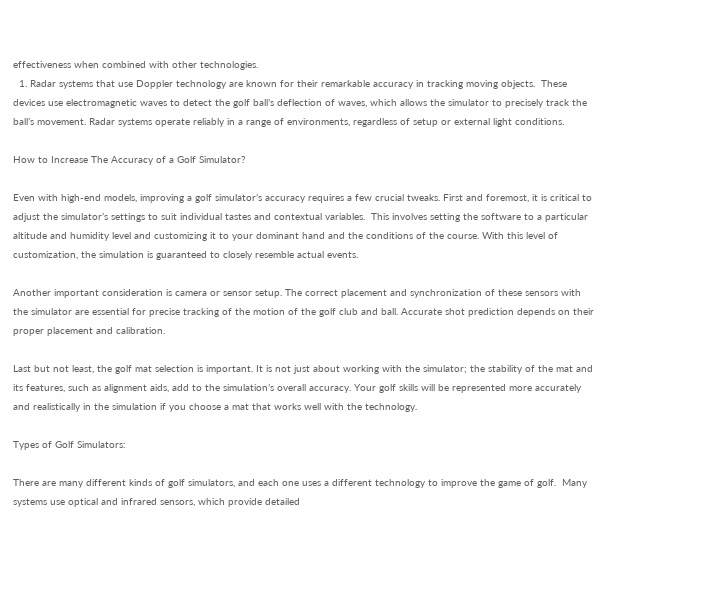effectiveness when combined with other technologies.
  1. Radar systems that use Doppler technology are known for their remarkable accuracy in tracking moving objects.  These devices use electromagnetic waves to detect the golf ball’s deflection of waves, which allows the simulator to precisely track the ball’s movement. Radar systems operate reliably in a range of environments, regardless of setup or external light conditions.

How to Increase The Accuracy of a Golf Simulator?

Even with high-end models, improving a golf simulator’s accuracy requires a few crucial tweaks. First and foremost, it is critical to adjust the simulator’s settings to suit individual tastes and contextual variables.  This involves setting the software to a particular altitude and humidity level and customizing it to your dominant hand and the conditions of the course. With this level of customization, the simulation is guaranteed to closely resemble actual events.

Another important consideration is camera or sensor setup. The correct placement and synchronization of these sensors with the simulator are essential for precise tracking of the motion of the golf club and ball. Accurate shot prediction depends on their proper placement and calibration.

Last but not least, the golf mat selection is important. It is not just about working with the simulator; the stability of the mat and its features, such as alignment aids, add to the simulation’s overall accuracy. Your golf skills will be represented more accurately and realistically in the simulation if you choose a mat that works well with the technology.

Types of Golf Simulators:

There are many different kinds of golf simulators, and each one uses a different technology to improve the game of golf.  Many systems use optical and infrared sensors, which provide detailed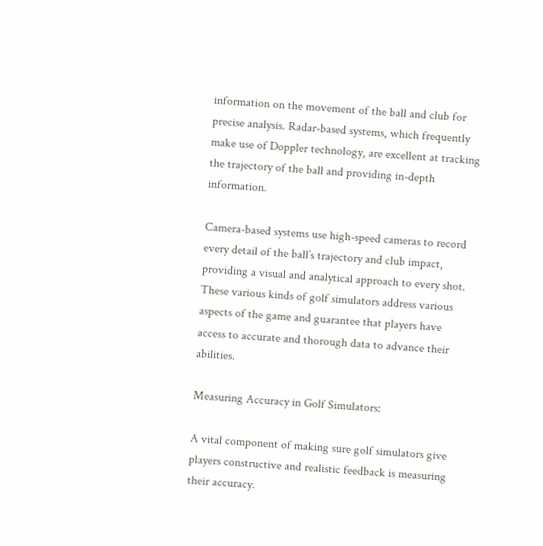information on the movement of the ball and club for precise analysis. Radar-based systems, which frequently make use of Doppler technology, are excellent at tracking the trajectory of the ball and providing in-depth information.

Camera-based systems use high-speed cameras to record every detail of the ball’s trajectory and club impact, providing a visual and analytical approach to every shot. These various kinds of golf simulators address various aspects of the game and guarantee that players have access to accurate and thorough data to advance their abilities.

Measuring Accuracy in Golf Simulators:

A vital component of making sure golf simulators give players constructive and realistic feedback is measuring their accuracy.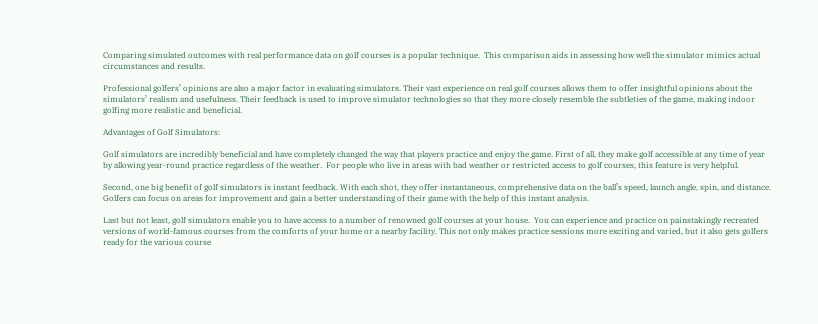Comparing simulated outcomes with real performance data on golf courses is a popular technique.  This comparison aids in assessing how well the simulator mimics actual circumstances and results.

Professional golfers’ opinions are also a major factor in evaluating simulators. Their vast experience on real golf courses allows them to offer insightful opinions about the simulators’ realism and usefulness. Their feedback is used to improve simulator technologies so that they more closely resemble the subtleties of the game, making indoor golfing more realistic and beneficial.

Advantages of Golf Simulators:

Golf simulators are incredibly beneficial and have completely changed the way that players practice and enjoy the game. First of all, they make golf accessible at any time of year by allowing year-round practice regardless of the weather.  For people who live in areas with bad weather or restricted access to golf courses, this feature is very helpful.

Second, one big benefit of golf simulators is instant feedback. With each shot, they offer instantaneous, comprehensive data on the ball’s speed, launch angle, spin, and distance. Golfers can focus on areas for improvement and gain a better understanding of their game with the help of this instant analysis.

Last but not least, golf simulators enable you to have access to a number of renowned golf courses at your house.  You can experience and practice on painstakingly recreated versions of world-famous courses from the comforts of your home or a nearby facility. This not only makes practice sessions more exciting and varied, but it also gets golfers ready for the various course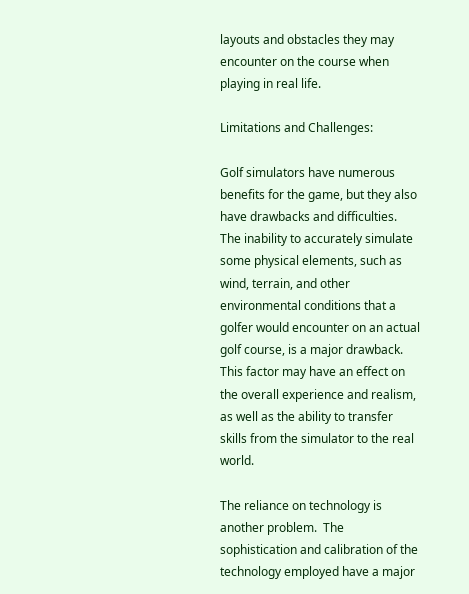layouts and obstacles they may encounter on the course when playing in real life.

Limitations and Challenges:

Golf simulators have numerous benefits for the game, but they also have drawbacks and difficulties.  The inability to accurately simulate some physical elements, such as wind, terrain, and other environmental conditions that a golfer would encounter on an actual golf course, is a major drawback. This factor may have an effect on the overall experience and realism, as well as the ability to transfer skills from the simulator to the real world.

The reliance on technology is another problem.  The sophistication and calibration of the technology employed have a major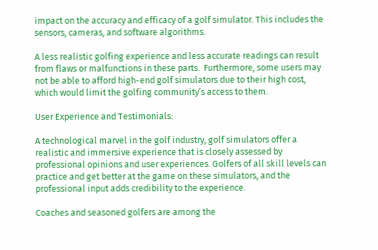impact on the accuracy and efficacy of a golf simulator. This includes the sensors, cameras, and software algorithms.

A less realistic golfing experience and less accurate readings can result from flaws or malfunctions in these parts.  Furthermore, some users may not be able to afford high-end golf simulators due to their high cost, which would limit the golfing community’s access to them.

User Experience and Testimonials:

A technological marvel in the golf industry, golf simulators offer a realistic and immersive experience that is closely assessed by professional opinions and user experiences. Golfers of all skill levels can practice and get better at the game on these simulators, and the professional input adds credibility to the experience.

Coaches and seasoned golfers are among the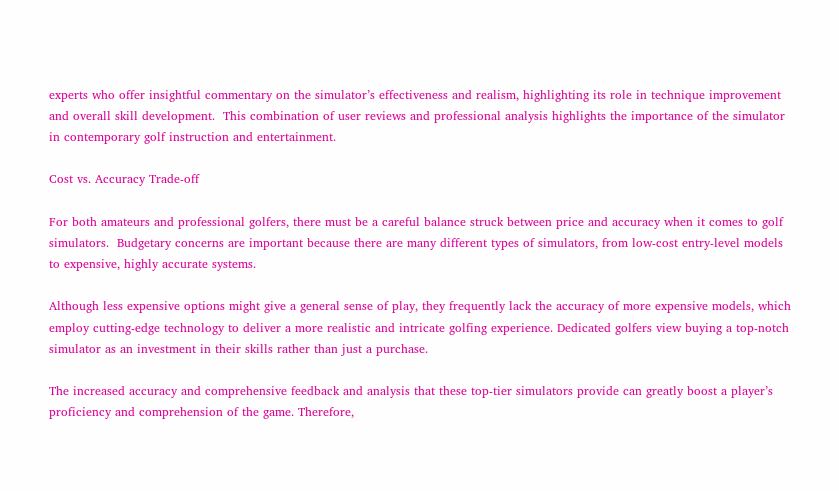experts who offer insightful commentary on the simulator’s effectiveness and realism, highlighting its role in technique improvement and overall skill development.  This combination of user reviews and professional analysis highlights the importance of the simulator in contemporary golf instruction and entertainment.

Cost vs. Accuracy Trade-off

For both amateurs and professional golfers, there must be a careful balance struck between price and accuracy when it comes to golf simulators.  Budgetary concerns are important because there are many different types of simulators, from low-cost entry-level models to expensive, highly accurate systems.

Although less expensive options might give a general sense of play, they frequently lack the accuracy of more expensive models, which employ cutting-edge technology to deliver a more realistic and intricate golfing experience. Dedicated golfers view buying a top-notch simulator as an investment in their skills rather than just a purchase.

The increased accuracy and comprehensive feedback and analysis that these top-tier simulators provide can greatly boost a player’s proficiency and comprehension of the game. Therefore,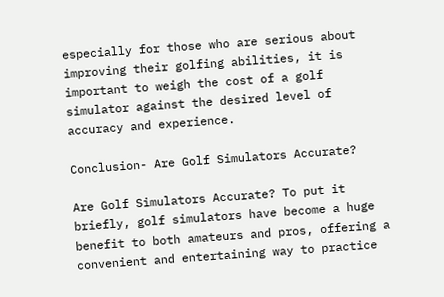especially for those who are serious about improving their golfing abilities, it is important to weigh the cost of a golf simulator against the desired level of accuracy and experience.

Conclusion- Are Golf Simulators Accurate?

Are Golf Simulators Accurate? To put it briefly, golf simulators have become a huge benefit to both amateurs and pros, offering a convenient and entertaining way to practice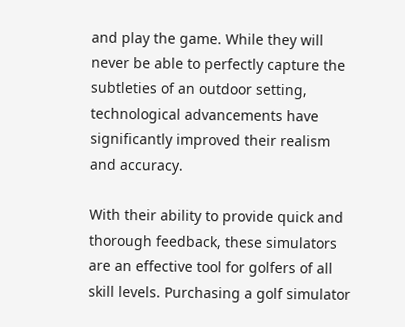and play the game. While they will never be able to perfectly capture the subtleties of an outdoor setting, technological advancements have significantly improved their realism and accuracy.

With their ability to provide quick and thorough feedback, these simulators are an effective tool for golfers of all skill levels. Purchasing a golf simulator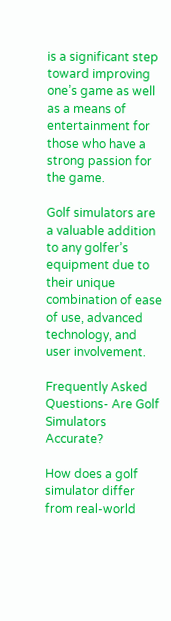is a significant step toward improving one’s game as well as a means of entertainment for those who have a strong passion for the game.

Golf simulators are a valuable addition to any golfer’s equipment due to their unique combination of ease of use, advanced technology, and user involvement.

Frequently Asked Questions- Are Golf Simulators Accurate?

How does a golf simulator differ from real-world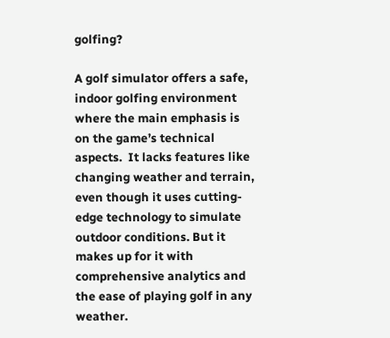golfing?

A golf simulator offers a safe, indoor golfing environment where the main emphasis is on the game’s technical aspects.  It lacks features like changing weather and terrain, even though it uses cutting-edge technology to simulate outdoor conditions. But it makes up for it with comprehensive analytics and the ease of playing golf in any weather.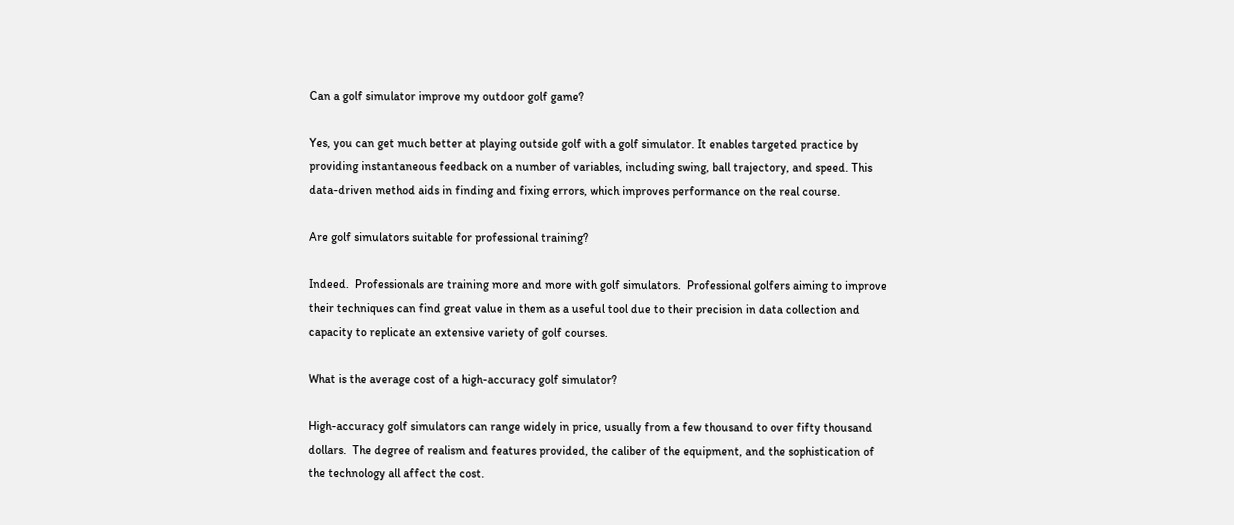Can a golf simulator improve my outdoor golf game?

Yes, you can get much better at playing outside golf with a golf simulator. It enables targeted practice by providing instantaneous feedback on a number of variables, including swing, ball trajectory, and speed. This data-driven method aids in finding and fixing errors, which improves performance on the real course.

Are golf simulators suitable for professional training?

Indeed.  Professionals are training more and more with golf simulators.  Professional golfers aiming to improve their techniques can find great value in them as a useful tool due to their precision in data collection and capacity to replicate an extensive variety of golf courses.

What is the average cost of a high-accuracy golf simulator?

High-accuracy golf simulators can range widely in price, usually from a few thousand to over fifty thousand dollars.  The degree of realism and features provided, the caliber of the equipment, and the sophistication of the technology all affect the cost.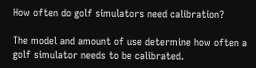How often do golf simulators need calibration?

The model and amount of use determine how often a golf simulator needs to be calibrated.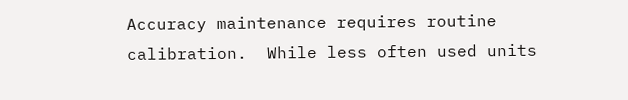Accuracy maintenance requires routine calibration.  While less often used units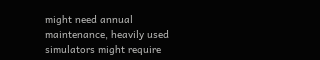might need annual maintenance, heavily used simulators might require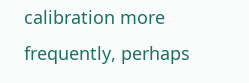calibration more frequently, perhaps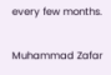every few months.

Muhammad Zafar